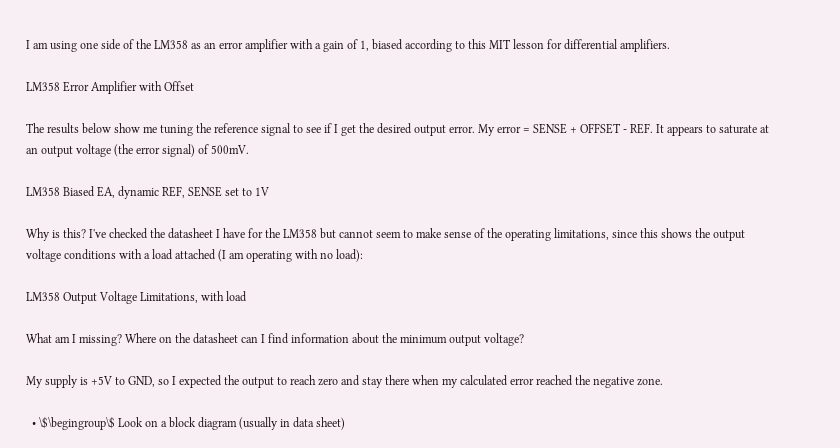I am using one side of the LM358 as an error amplifier with a gain of 1, biased according to this MIT lesson for differential amplifiers.

LM358 Error Amplifier with Offset

The results below show me tuning the reference signal to see if I get the desired output error. My error = SENSE + OFFSET - REF. It appears to saturate at an output voltage (the error signal) of 500mV.

LM358 Biased EA, dynamic REF, SENSE set to 1V

Why is this? I've checked the datasheet I have for the LM358 but cannot seem to make sense of the operating limitations, since this shows the output voltage conditions with a load attached (I am operating with no load):

LM358 Output Voltage Limitations, with load

What am I missing? Where on the datasheet can I find information about the minimum output voltage?

My supply is +5V to GND, so I expected the output to reach zero and stay there when my calculated error reached the negative zone.

  • \$\begingroup\$ Look on a block diagram (usually in data sheet)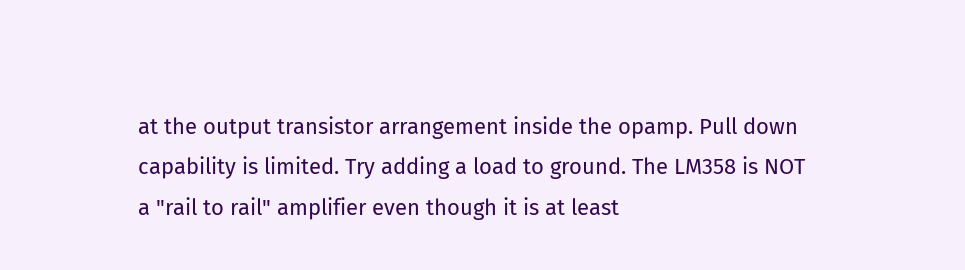at the output transistor arrangement inside the opamp. Pull down capability is limited. Try adding a load to ground. The LM358 is NOT a "rail to rail" amplifier even though it is at least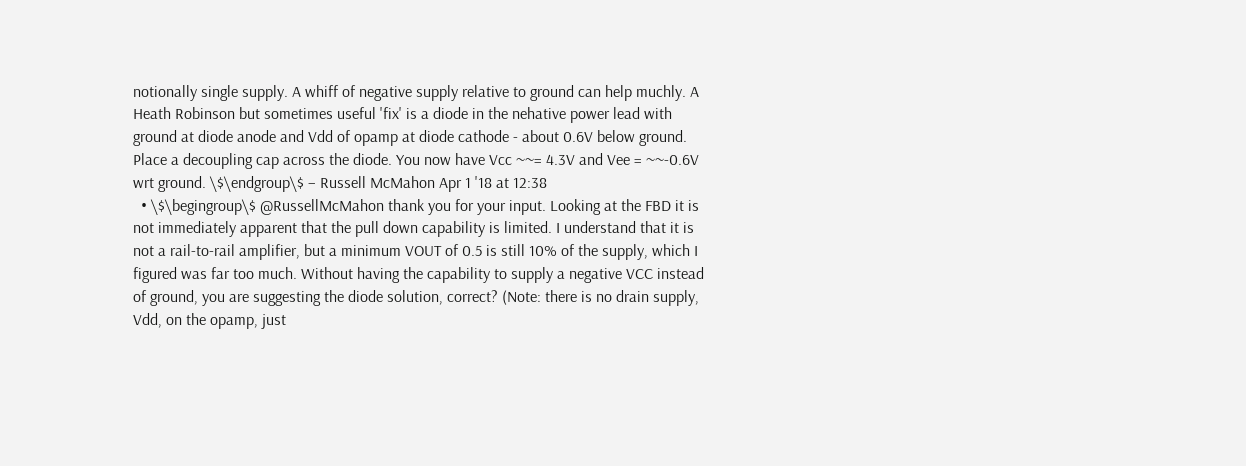notionally single supply. A whiff of negative supply relative to ground can help muchly. A Heath Robinson but sometimes useful 'fix' is a diode in the nehative power lead with ground at diode anode and Vdd of opamp at diode cathode - about 0.6V below ground. Place a decoupling cap across the diode. You now have Vcc ~~= 4.3V and Vee = ~~-0.6V wrt ground. \$\endgroup\$ – Russell McMahon Apr 1 '18 at 12:38
  • \$\begingroup\$ @RussellMcMahon thank you for your input. Looking at the FBD it is not immediately apparent that the pull down capability is limited. I understand that it is not a rail-to-rail amplifier, but a minimum VOUT of 0.5 is still 10% of the supply, which I figured was far too much. Without having the capability to supply a negative VCC instead of ground, you are suggesting the diode solution, correct? (Note: there is no drain supply, Vdd, on the opamp, just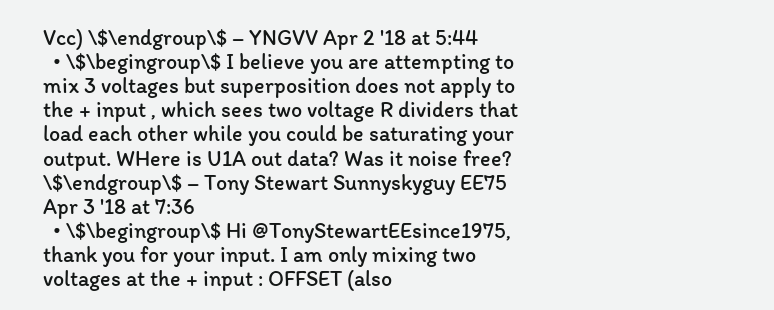Vcc) \$\endgroup\$ – YNGVV Apr 2 '18 at 5:44
  • \$\begingroup\$ I believe you are attempting to mix 3 voltages but superposition does not apply to the + input , which sees two voltage R dividers that load each other while you could be saturating your output. WHere is U1A out data? Was it noise free? \$\endgroup\$ – Tony Stewart Sunnyskyguy EE75 Apr 3 '18 at 7:36
  • \$\begingroup\$ Hi @TonyStewartEEsince1975, thank you for your input. I am only mixing two voltages at the + input : OFFSET (also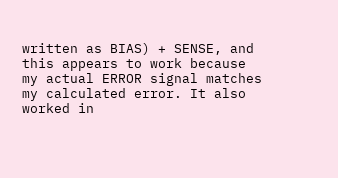written as BIAS) + SENSE, and this appears to work because my actual ERROR signal matches my calculated error. It also worked in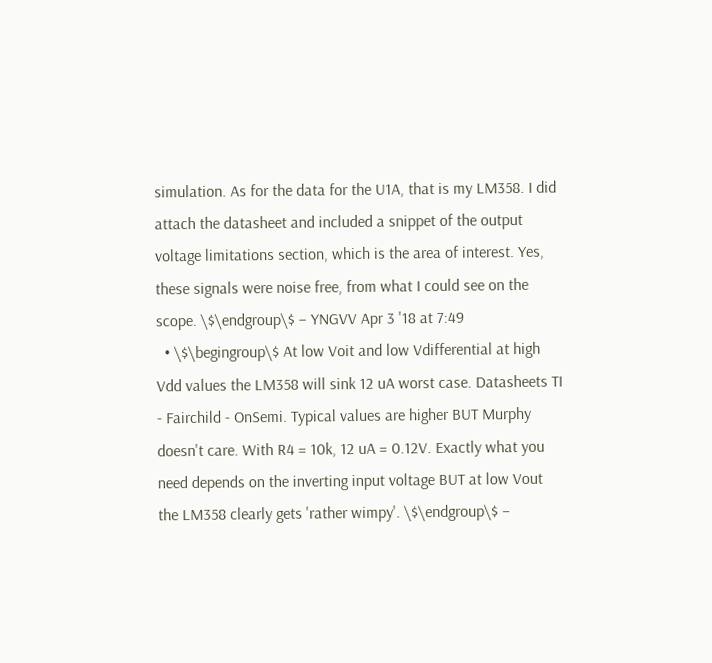simulation. As for the data for the U1A, that is my LM358. I did attach the datasheet and included a snippet of the output voltage limitations section, which is the area of interest. Yes, these signals were noise free, from what I could see on the scope. \$\endgroup\$ – YNGVV Apr 3 '18 at 7:49
  • \$\begingroup\$ At low Voit and low Vdifferential at high Vdd values the LM358 will sink 12 uA worst case. Datasheets TI - Fairchild - OnSemi. Typical values are higher BUT Murphy doesn't care. With R4 = 10k, 12 uA = 0.12V. Exactly what you need depends on the inverting input voltage BUT at low Vout the LM358 clearly gets 'rather wimpy'. \$\endgroup\$ –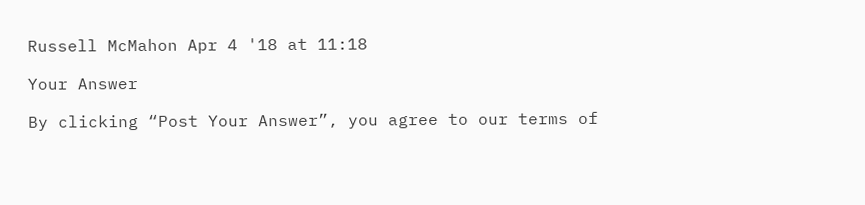Russell McMahon Apr 4 '18 at 11:18

Your Answer

By clicking “Post Your Answer”, you agree to our terms of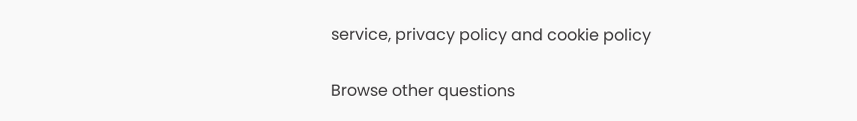service, privacy policy and cookie policy

Browse other questions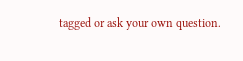tagged or ask your own question.